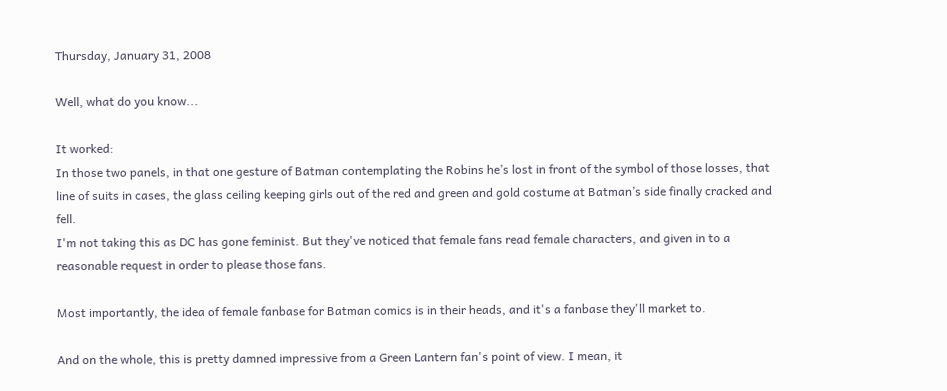Thursday, January 31, 2008

Well, what do you know...

It worked:
In those two panels, in that one gesture of Batman contemplating the Robins he’s lost in front of the symbol of those losses, that line of suits in cases, the glass ceiling keeping girls out of the red and green and gold costume at Batman’s side finally cracked and fell.
I'm not taking this as DC has gone feminist. But they've noticed that female fans read female characters, and given in to a reasonable request in order to please those fans.

Most importantly, the idea of female fanbase for Batman comics is in their heads, and it's a fanbase they'll market to.

And on the whole, this is pretty damned impressive from a Green Lantern fan's point of view. I mean, it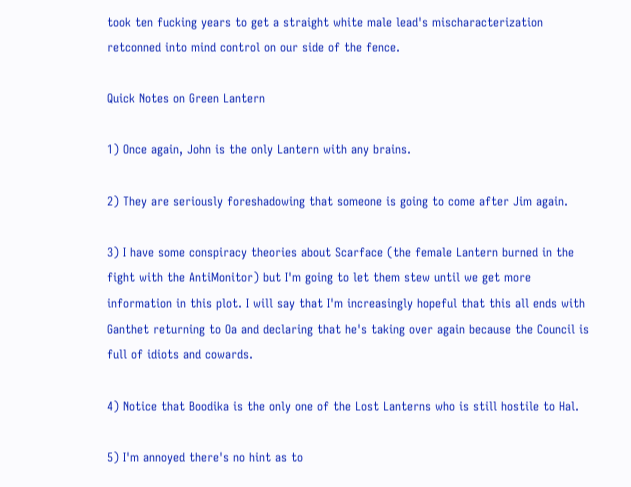took ten fucking years to get a straight white male lead's mischaracterization retconned into mind control on our side of the fence.

Quick Notes on Green Lantern

1) Once again, John is the only Lantern with any brains.

2) They are seriously foreshadowing that someone is going to come after Jim again.

3) I have some conspiracy theories about Scarface (the female Lantern burned in the fight with the AntiMonitor) but I'm going to let them stew until we get more information in this plot. I will say that I'm increasingly hopeful that this all ends with Ganthet returning to Oa and declaring that he's taking over again because the Council is full of idiots and cowards.

4) Notice that Boodika is the only one of the Lost Lanterns who is still hostile to Hal.

5) I'm annoyed there's no hint as to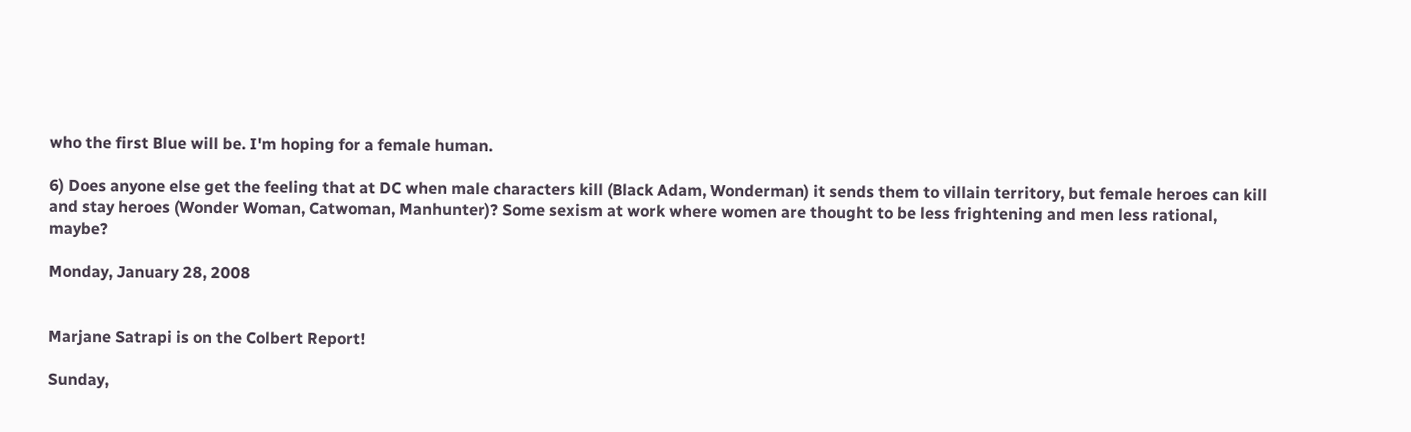who the first Blue will be. I'm hoping for a female human.

6) Does anyone else get the feeling that at DC when male characters kill (Black Adam, Wonderman) it sends them to villain territory, but female heroes can kill and stay heroes (Wonder Woman, Catwoman, Manhunter)? Some sexism at work where women are thought to be less frightening and men less rational, maybe?

Monday, January 28, 2008


Marjane Satrapi is on the Colbert Report!

Sunday,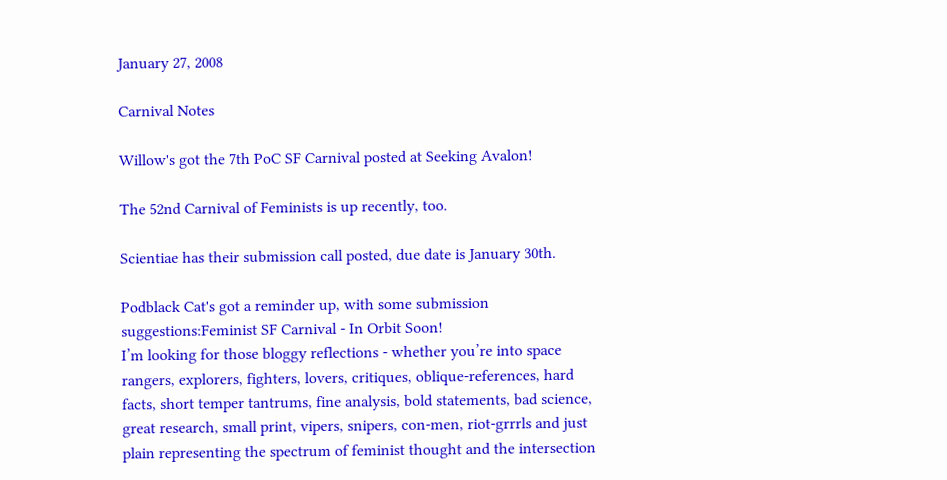January 27, 2008

Carnival Notes

Willow's got the 7th PoC SF Carnival posted at Seeking Avalon!

The 52nd Carnival of Feminists is up recently, too.

Scientiae has their submission call posted, due date is January 30th.

Podblack Cat's got a reminder up, with some submission suggestions:Feminist SF Carnival - In Orbit Soon!
I’m looking for those bloggy reflections - whether you’re into space rangers, explorers, fighters, lovers, critiques, oblique-references, hard facts, short temper tantrums, fine analysis, bold statements, bad science, great research, small print, vipers, snipers, con-men, riot-grrrls and just plain representing the spectrum of feminist thought and the intersection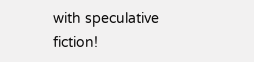with speculative fiction!